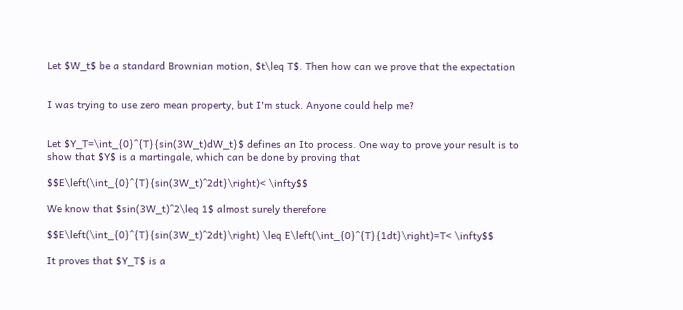Let $W_t$ be a standard Brownian motion, $t\leq T$. Then how can we prove that the expectation


I was trying to use zero mean property, but I'm stuck. Anyone could help me?


Let $Y_T=\int_{0}^{T}{sin(3W_t)dW_t}$ defines an Ito process. One way to prove your result is to show that $Y$ is a martingale, which can be done by proving that

$$E\left(\int_{0}^{T}{sin(3W_t)^2dt}\right)< \infty$$

We know that $sin(3W_t)^2\leq 1$ almost surely therefore

$$E\left(\int_{0}^{T}{sin(3W_t)^2dt}\right) \leq E\left(\int_{0}^{T}{1dt}\right)=T< \infty$$

It proves that $Y_T$ is a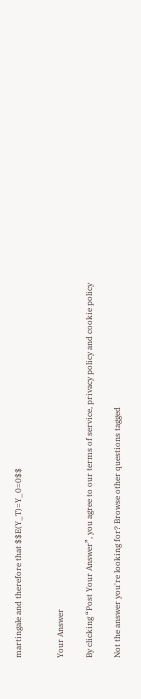martingale and therefore that $$E(Y_T)=Y_0=0$$


Your Answer

By clicking “Post Your Answer”, you agree to our terms of service, privacy policy and cookie policy

Not the answer you're looking for? Browse other questions tagged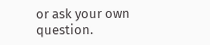or ask your own question.